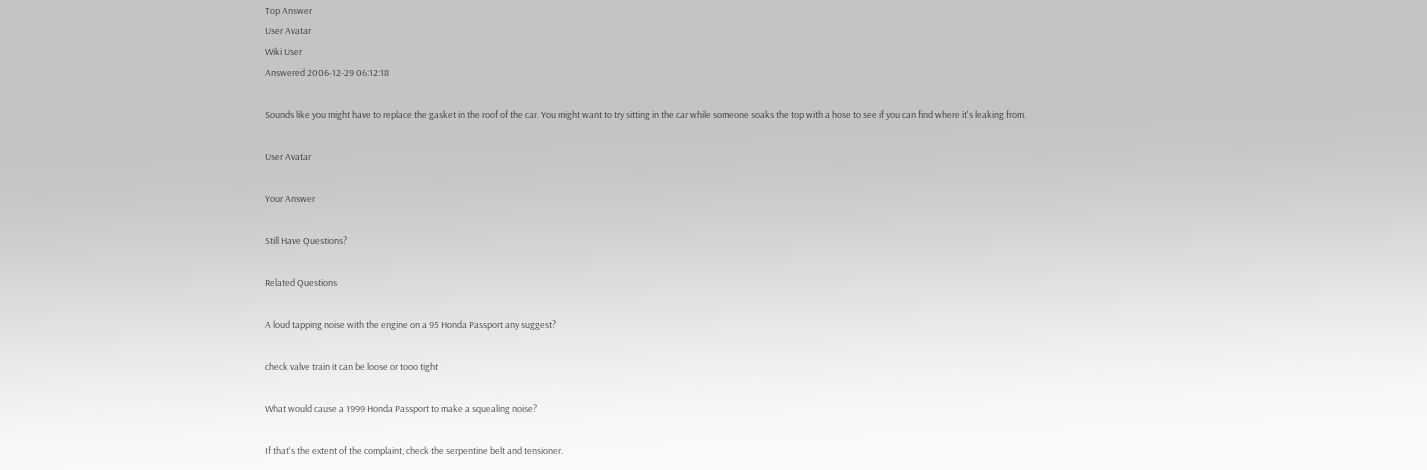Top Answer
User Avatar
Wiki User
Answered 2006-12-29 06:12:18

Sounds like you might have to replace the gasket in the roof of the car. You might want to try sitting in the car while someone soaks the top with a hose to see if you can find where it's leaking from.

User Avatar

Your Answer

Still Have Questions?

Related Questions

A loud tapping noise with the engine on a 95 Honda Passport any suggest?

check valve train it can be loose or tooo tight

What would cause a 1999 Honda Passport to make a squealing noise?

If that's the extent of the complaint, check the serpentine belt and tensioner.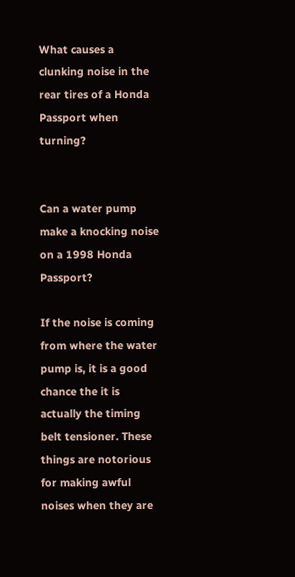What causes a clunking noise in the rear tires of a Honda Passport when turning?


Can a water pump make a knocking noise on a 1998 Honda Passport?

If the noise is coming from where the water pump is, it is a good chance the it is actually the timing belt tensioner. These things are notorious for making awful noises when they are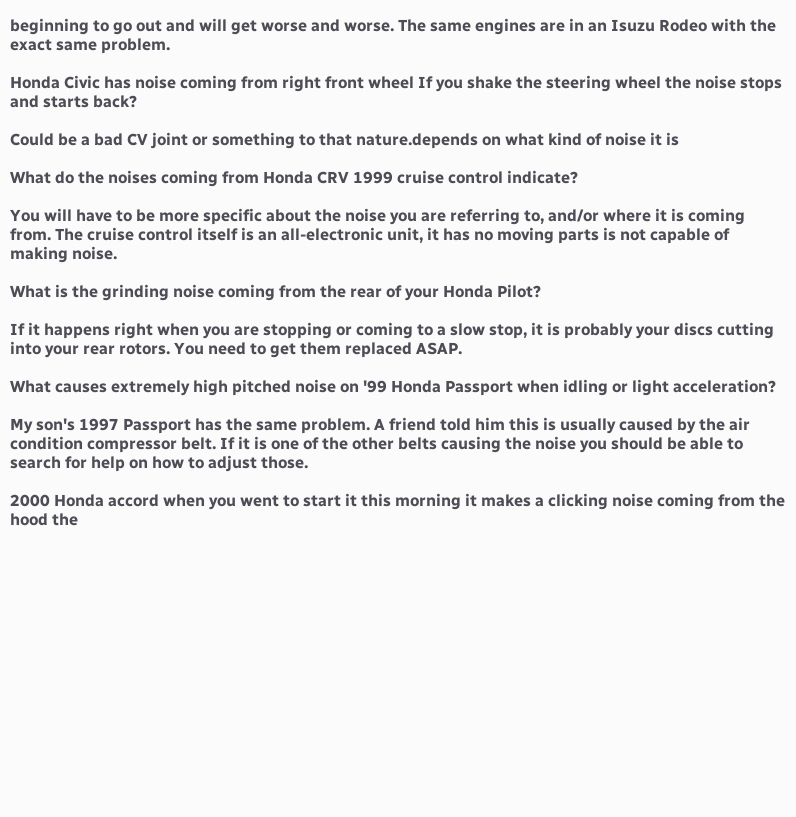beginning to go out and will get worse and worse. The same engines are in an Isuzu Rodeo with the exact same problem.

Honda Civic has noise coming from right front wheel If you shake the steering wheel the noise stops and starts back?

Could be a bad CV joint or something to that nature.depends on what kind of noise it is

What do the noises coming from Honda CRV 1999 cruise control indicate?

You will have to be more specific about the noise you are referring to, and/or where it is coming from. The cruise control itself is an all-electronic unit, it has no moving parts is not capable of making noise.

What is the grinding noise coming from the rear of your Honda Pilot?

If it happens right when you are stopping or coming to a slow stop, it is probably your discs cutting into your rear rotors. You need to get them replaced ASAP.

What causes extremely high pitched noise on '99 Honda Passport when idling or light acceleration?

My son's 1997 Passport has the same problem. A friend told him this is usually caused by the air condition compressor belt. If it is one of the other belts causing the noise you should be able to search for help on how to adjust those.

2000 Honda accord when you went to start it this morning it makes a clicking noise coming from the hood the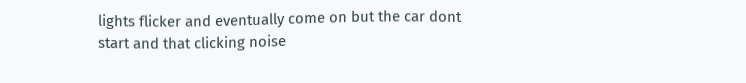lights flicker and eventually come on but the car dont start and that clicking noise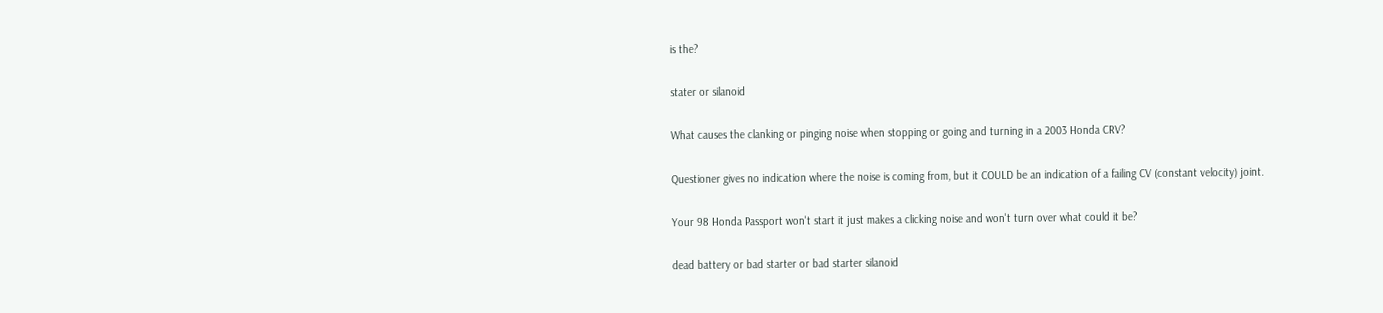is the?

stater or silanoid

What causes the clanking or pinging noise when stopping or going and turning in a 2003 Honda CRV?

Questioner gives no indication where the noise is coming from, but it COULD be an indication of a failing CV (constant velocity) joint.

Your 98 Honda Passport won't start it just makes a clicking noise and won't turn over what could it be?

dead battery or bad starter or bad starter silanoid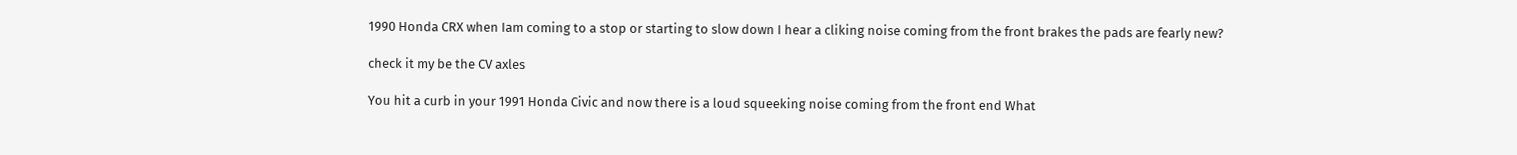1990 Honda CRX when Iam coming to a stop or starting to slow down I hear a cliking noise coming from the front brakes the pads are fearly new?

check it my be the CV axles

You hit a curb in your 1991 Honda Civic and now there is a loud squeeking noise coming from the front end What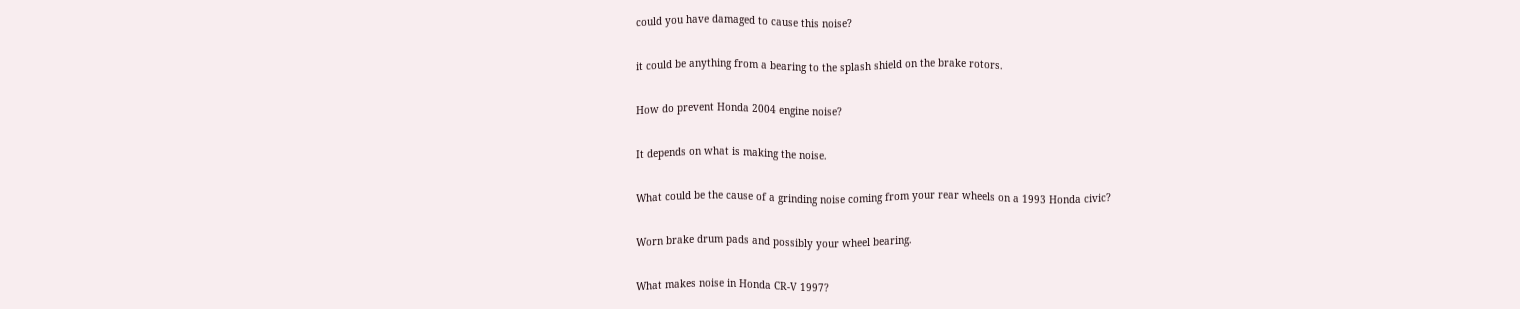could you have damaged to cause this noise?

it could be anything from a bearing to the splash shield on the brake rotors.

How do prevent Honda 2004 engine noise?

It depends on what is making the noise.

What could be the cause of a grinding noise coming from your rear wheels on a 1993 Honda civic?

Worn brake drum pads and possibly your wheel bearing.

What makes noise in Honda CR-V 1997?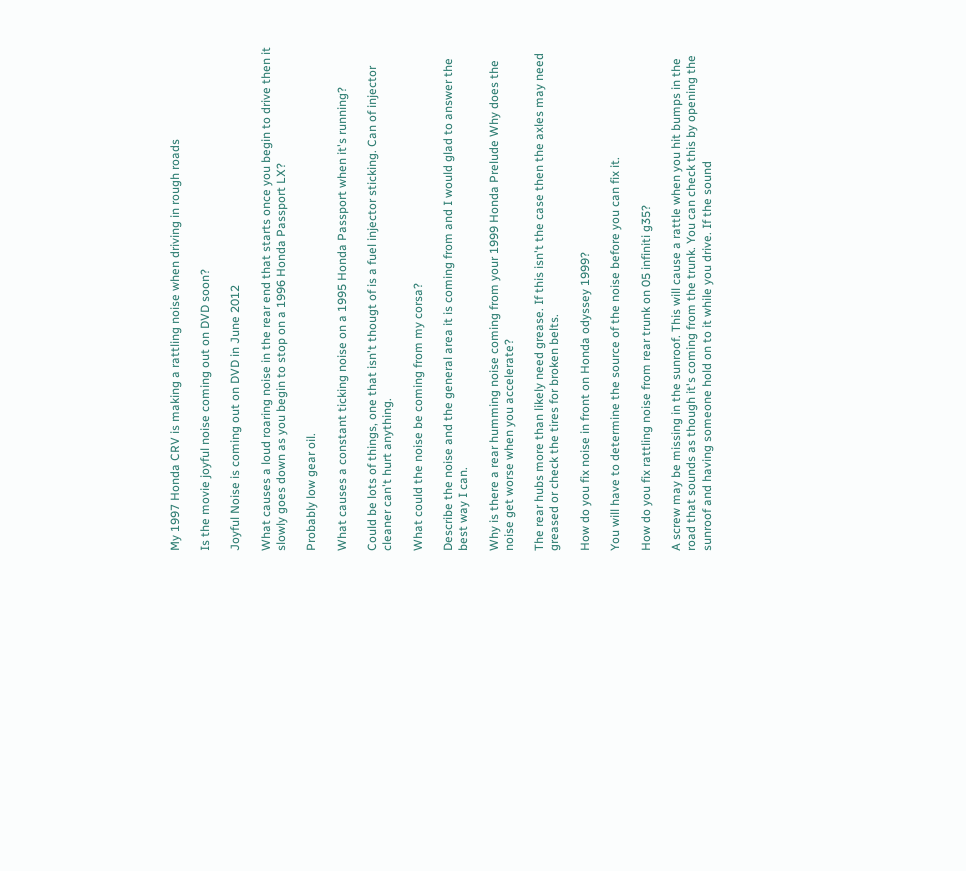My 1997 Honda CRV is making a rattling noise when driving in rough roads

Is the movie joyful noise coming out on DVD soon?

Joyful Noise is coming out on DVD in June 2012

What causes a loud roaring noise in the rear end that starts once you begin to drive then it slowly goes down as you begin to stop on a 1996 Honda Passport LX?

Probably low gear oil.

What causes a constant ticking noise on a 1995 Honda Passport when it's running?

Could be lots of things, one that isn't thougt of is a fuel injector sticking. Can of injector cleaner can't hurt anything.

What could the noise be coming from my corsa?

Describe the noise and the general area it is coming from and I would glad to answer the best way I can.

Why is there a rear humming noise coming from your 1999 Honda Prelude Why does the noise get worse when you accelerate?

The rear hubs more than likely need grease. If this isn't the case then the axles may need greased or check the tires for broken belts.

How do you fix noise in front on Honda odyssey 1999?

You will have to determine the source of the noise before you can fix it.

How do you fix rattling noise from rear trunk on 05 infiniti g35?

A screw may be missing in the sunroof. This will cause a rattle when you hit bumps in the road that sounds as though it's coming from the trunk. You can check this by opening the sunroof and having someone hold on to it while you drive. If the sound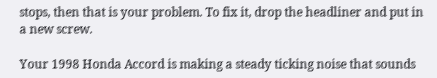stops, then that is your problem. To fix it, drop the headliner and put in a new screw.

Your 1998 Honda Accord is making a steady ticking noise that sounds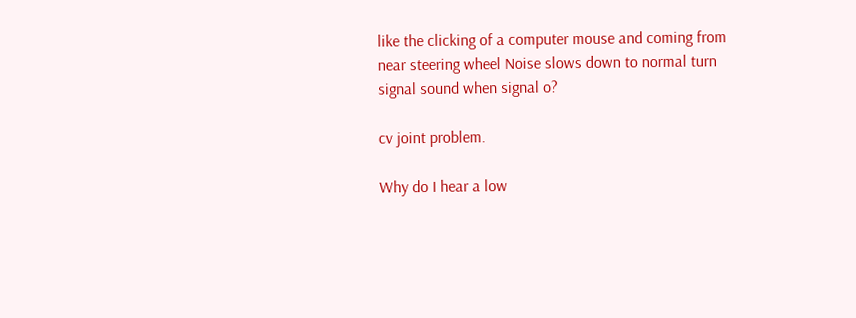like the clicking of a computer mouse and coming from near steering wheel Noise slows down to normal turn signal sound when signal o?

cv joint problem.

Why do I hear a low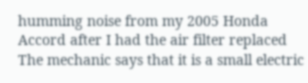humming noise from my 2005 Honda Accord after I had the air filter replaced The mechanic says that it is a small electric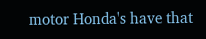motor Honda's have that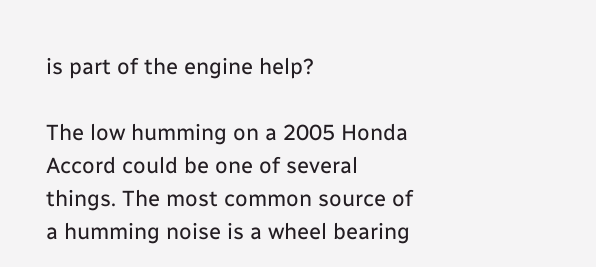is part of the engine help?

The low humming on a 2005 Honda Accord could be one of several things. The most common source of a humming noise is a wheel bearing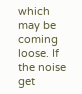which may be coming loose. If the noise get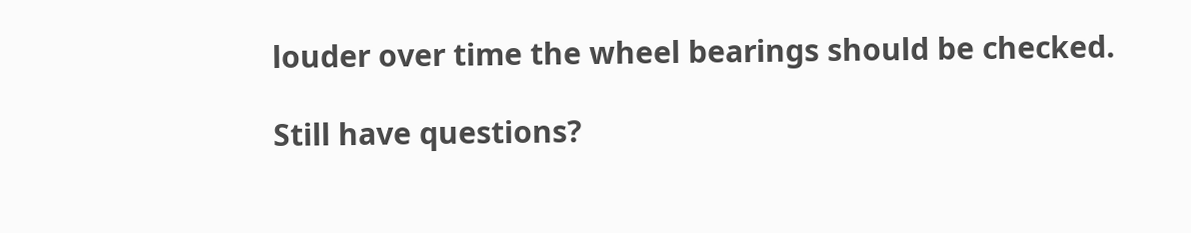louder over time the wheel bearings should be checked.

Still have questions?